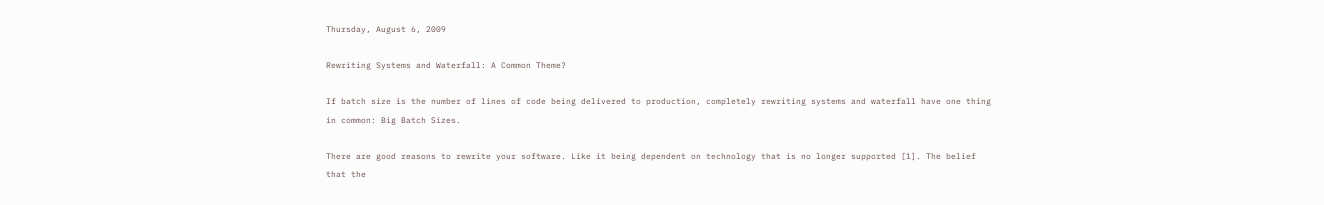Thursday, August 6, 2009

Rewriting Systems and Waterfall: A Common Theme?

If batch size is the number of lines of code being delivered to production, completely rewriting systems and waterfall have one thing in common: Big Batch Sizes.

There are good reasons to rewrite your software. Like it being dependent on technology that is no longer supported [1]. The belief that the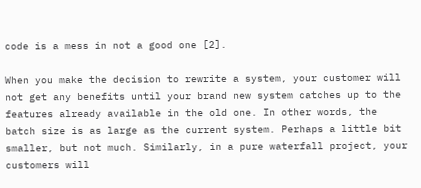code is a mess in not a good one [2].

When you make the decision to rewrite a system, your customer will not get any benefits until your brand new system catches up to the features already available in the old one. In other words, the batch size is as large as the current system. Perhaps a little bit smaller, but not much. Similarly, in a pure waterfall project, your customers will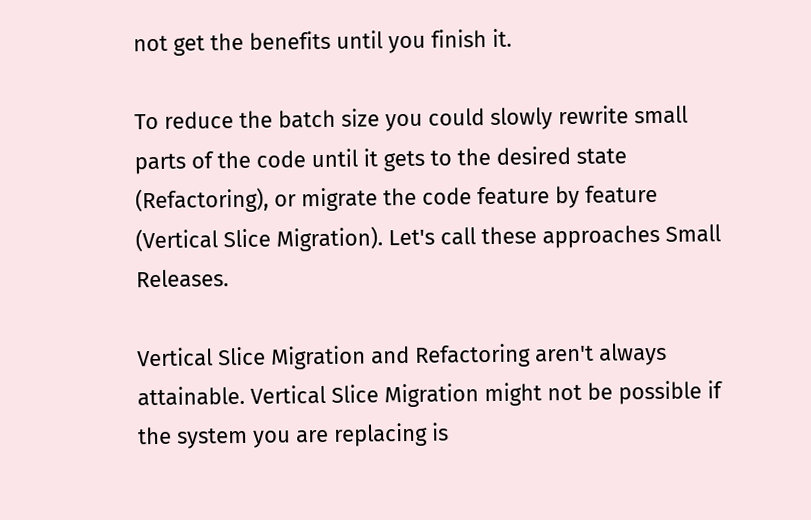not get the benefits until you finish it.

To reduce the batch size you could slowly rewrite small parts of the code until it gets to the desired state (Refactoring), or migrate the code feature by feature (Vertical Slice Migration). Let's call these approaches Small Releases.

Vertical Slice Migration and Refactoring aren't always attainable. Vertical Slice Migration might not be possible if the system you are replacing is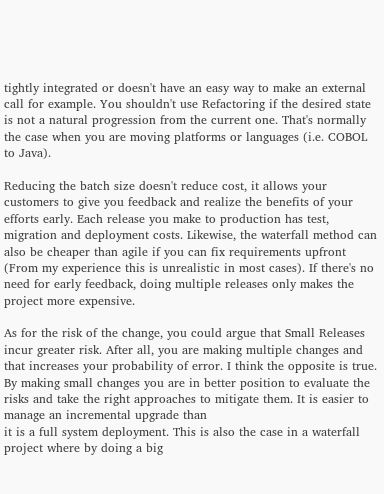tightly integrated or doesn't have an easy way to make an external call for example. You shouldn't use Refactoring if the desired state is not a natural progression from the current one. That's normally the case when you are moving platforms or languages (i.e. COBOL to Java).

Reducing the batch size doesn't reduce cost, it allows your customers to give you feedback and realize the benefits of your efforts early. Each release you make to production has test, migration and deployment costs. Likewise, the waterfall method can also be cheaper than agile if you can fix requirements upfront (From my experience this is unrealistic in most cases). If there's no need for early feedback, doing multiple releases only makes the project more expensive.

As for the risk of the change, you could argue that Small Releases incur greater risk. After all, you are making multiple changes and that increases your probability of error. I think the opposite is true. By making small changes you are in better position to evaluate the risks and take the right approaches to mitigate them. It is easier to manage an incremental upgrade than
it is a full system deployment. This is also the case in a waterfall project where by doing a big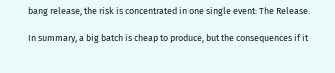bang release, the risk is concentrated in one single event: The Release.

In summary, a big batch is cheap to produce, but the consequences if it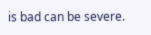is bad can be severe.